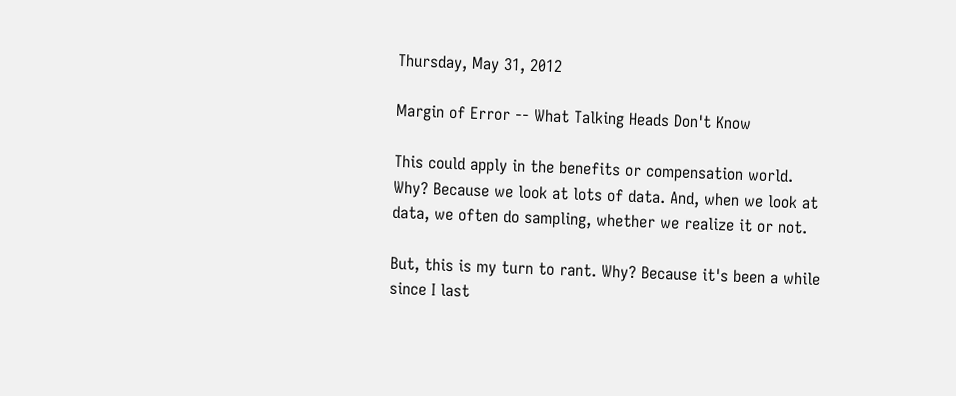Thursday, May 31, 2012

Margin of Error -- What Talking Heads Don't Know

This could apply in the benefits or compensation world. Why? Because we look at lots of data. And, when we look at data, we often do sampling, whether we realize it or not.

But, this is my turn to rant. Why? Because it's been a while since I last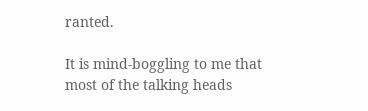ranted.

It is mind-boggling to me that most of the talking heads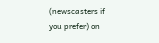(newscasters if you prefer) on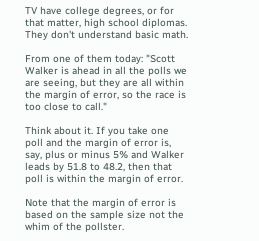TV have college degrees, or for that matter, high school diplomas. They don't understand basic math.

From one of them today: "Scott Walker is ahead in all the polls we are seeing, but they are all within the margin of error, so the race is too close to call."

Think about it. If you take one poll and the margin of error is, say, plus or minus 5% and Walker leads by 51.8 to 48.2, then that poll is within the margin of error.

Note that the margin of error is based on the sample size not the whim of the pollster.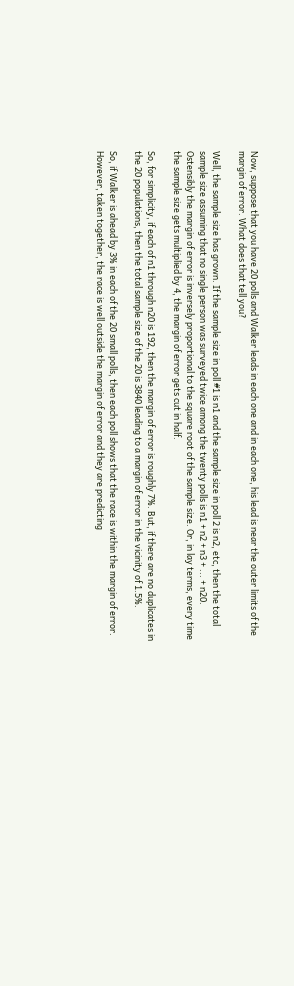Now, suppose that you have 20 polls and Walker leads in each one and in each one, his lead is near the outer limits of the margin of error. What does that tell you?

Well, the sample size has grown. If the sample size in poll #1 is n1 and the sample size in poll 2 is n2, etc, then the total sample size assuming that no single person was surveyed twice among the twenty polls is n1 + n2 + n3 + ... + n20. Ostensibly the margin of error is inversely proportional to the square root of the sample size. Or, in lay terms, every time the sample size gets multiplied by 4, the margin of error gets cut in half.

So, for simplicity, if each of n1 through n20 is 192, then the margin of error is roughly 7%. But, if there are no duplicates in the 20 populations, then the total sample size of the 20 is 3840 leading to a margin of error in the vicinity of 1.5%.

So, if Walker is ahead by 3% in each of the 20 small polls, then each poll shows that the race is within the margin of error. However, taken together, the race is well outside the margin of error and they are predicting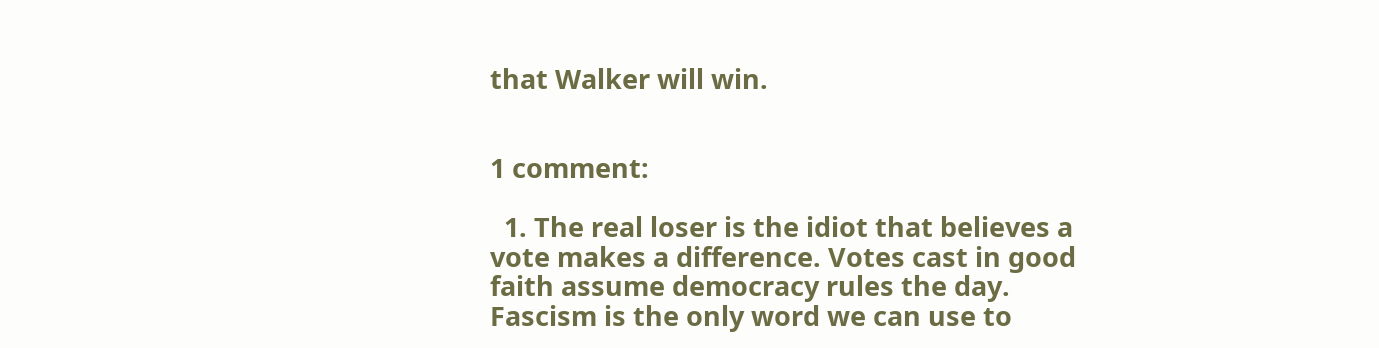that Walker will win.


1 comment:

  1. The real loser is the idiot that believes a vote makes a difference. Votes cast in good faith assume democracy rules the day. Fascism is the only word we can use to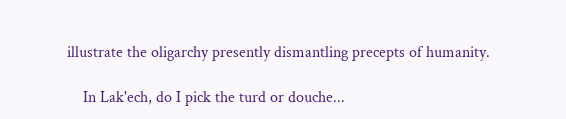illustrate the oligarchy presently dismantling precepts of humanity.

    In Lak'ech, do I pick the turd or douche...